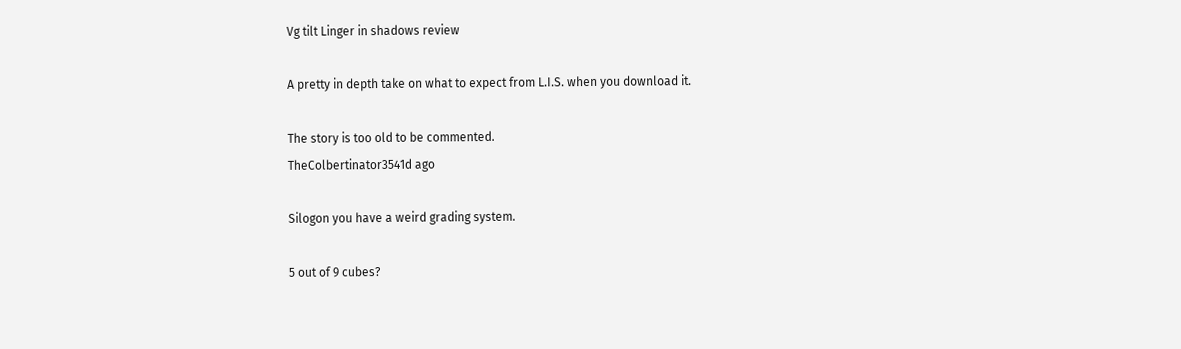Vg tilt Linger in shadows review

A pretty in depth take on what to expect from L.I.S. when you download it.

The story is too old to be commented.
TheColbertinator3541d ago

Silogon you have a weird grading system.

5 out of 9 cubes?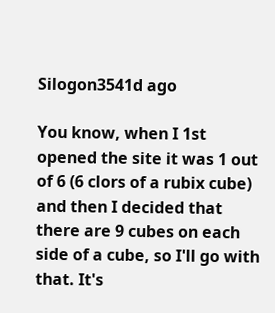Silogon3541d ago

You know, when I 1st opened the site it was 1 out of 6 (6 clors of a rubix cube) and then I decided that there are 9 cubes on each side of a cube, so I'll go with that. It's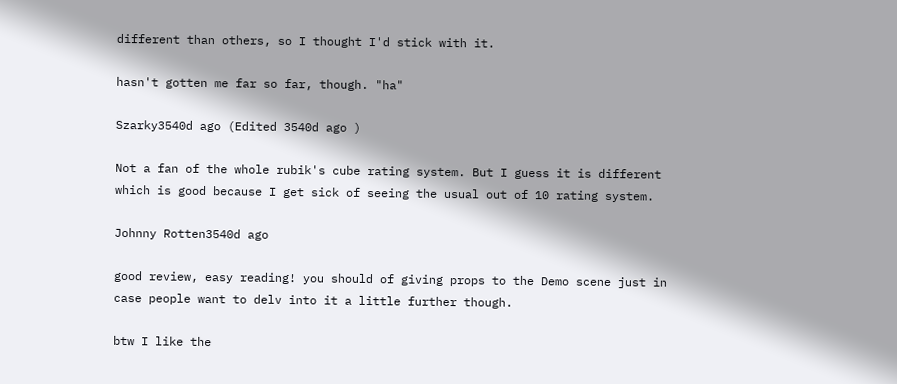different than others, so I thought I'd stick with it.

hasn't gotten me far so far, though. "ha"

Szarky3540d ago (Edited 3540d ago )

Not a fan of the whole rubik's cube rating system. But I guess it is different which is good because I get sick of seeing the usual out of 10 rating system.

Johnny Rotten3540d ago

good review, easy reading! you should of giving props to the Demo scene just in case people want to delv into it a little further though.

btw I like the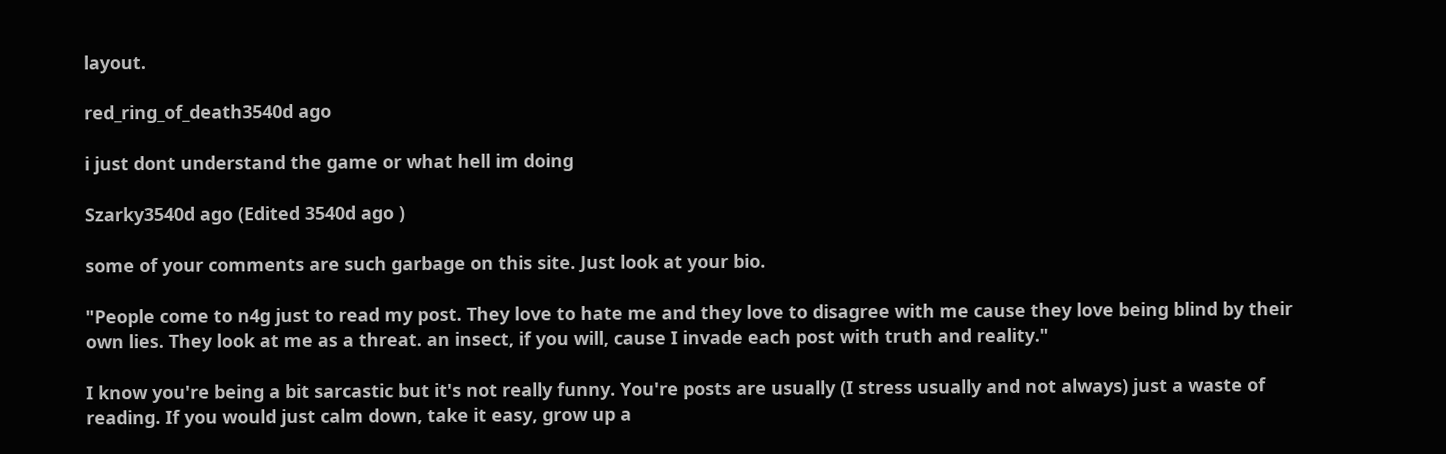layout.

red_ring_of_death3540d ago

i just dont understand the game or what hell im doing

Szarky3540d ago (Edited 3540d ago )

some of your comments are such garbage on this site. Just look at your bio.

"People come to n4g just to read my post. They love to hate me and they love to disagree with me cause they love being blind by their own lies. They look at me as a threat. an insect, if you will, cause I invade each post with truth and reality."

I know you're being a bit sarcastic but it's not really funny. You're posts are usually (I stress usually and not always) just a waste of reading. If you would just calm down, take it easy, grow up a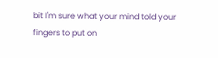bit I'm sure what your mind told your fingers to put on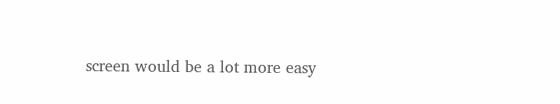screen would be a lot more easy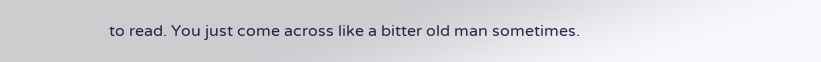to read. You just come across like a bitter old man sometimes.